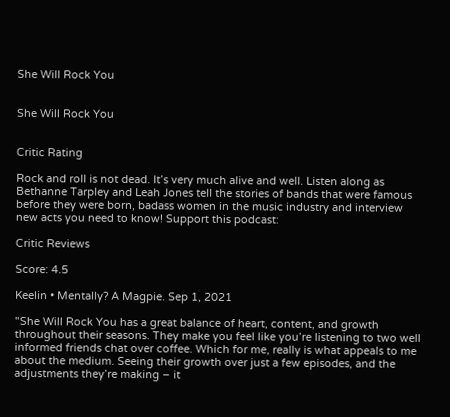She Will Rock You


She Will Rock You


Critic Rating

Rock and roll is not dead. It’s very much alive and well. Listen along as Bethanne Tarpley and Leah Jones tell the stories of bands that were famous before they were born, badass women in the music industry and interview new acts you need to know! Support this podcast:

Critic Reviews

Score: 4.5

Keelin • Mentally? A Magpie. Sep 1, 2021

"She Will Rock You has a great balance of heart, content, and growth throughout their seasons. They make you feel like you’re listening to two well informed friends chat over coffee. Which for me, really is what appeals to me about the medium. Seeing their growth over just a few episodes, and the adjustments they’re making – it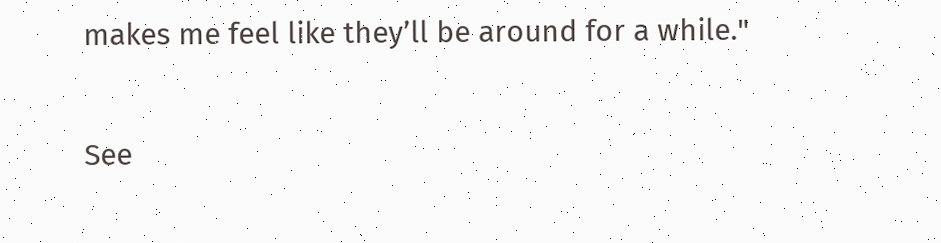makes me feel like they’ll be around for a while."

See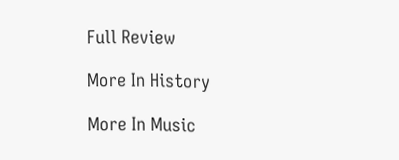Full Review

More In History

More In Music